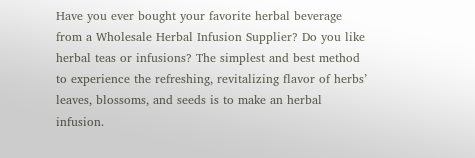Have you ever bought your favorite herbal beverage from a Wholesale Herbal Infusion Supplier? Do you like herbal teas or infusions? The simplest and best method to experience the refreshing, revitalizing flavor of herbs’ leaves, blossoms, and seeds is to make an herbal infusion.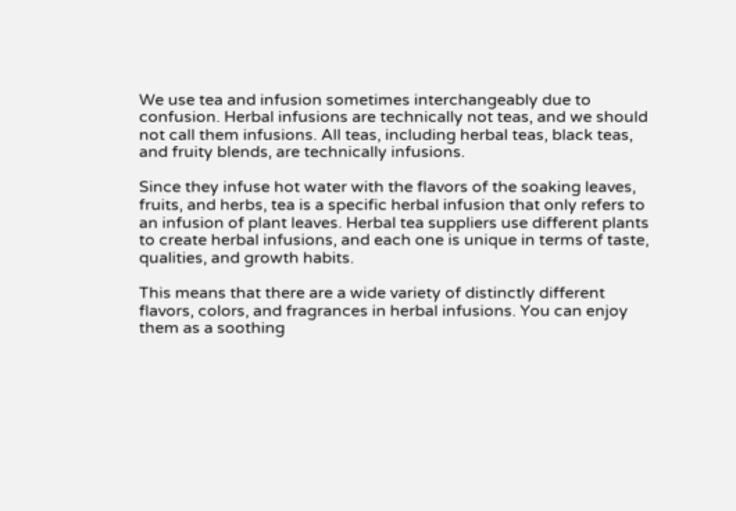We use tea and infusion sometimes interchangeably due to confusion. Herbal infusions are technically not teas, and we should not call them infusions. All teas, including herbal teas, black teas, and fruity blends, are technically infusions.

Since they infuse hot water with the flavors of the soaking leaves, fruits, and herbs, tea is a specific herbal infusion that only refers to an infusion of plant leaves. Herbal tea suppliers use different plants to create herbal infusions, and each one is unique in terms of taste, qualities, and growth habits.

This means that there are a wide variety of distinctly different flavors, colors, and fragrances in herbal infusions. You can enjoy them as a soothing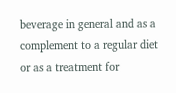beverage in general and as a complement to a regular diet or as a treatment for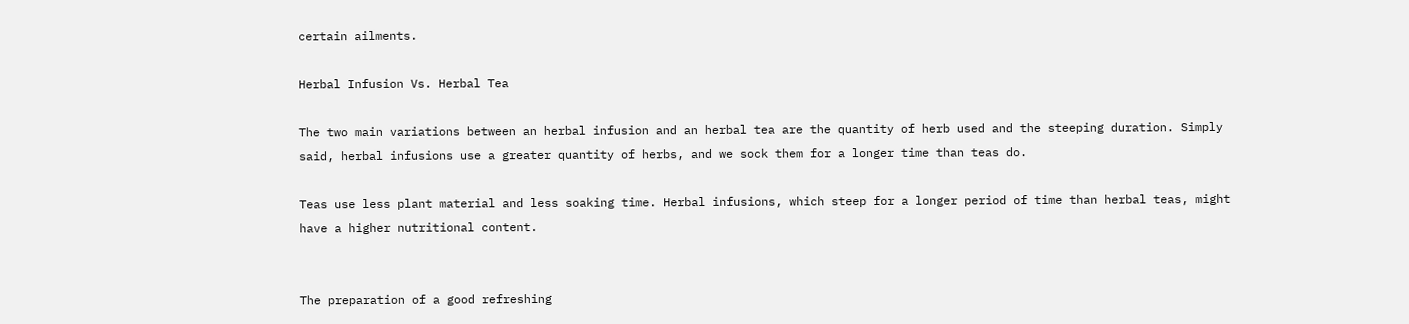certain ailments.

Herbal Infusion Vs. Herbal Tea

The two main variations between an herbal infusion and an herbal tea are the quantity of herb used and the steeping duration. Simply said, herbal infusions use a greater quantity of herbs, and we sock them for a longer time than teas do.

Teas use less plant material and less soaking time. Herbal infusions, which steep for a longer period of time than herbal teas, might have a higher nutritional content.


The preparation of a good refreshing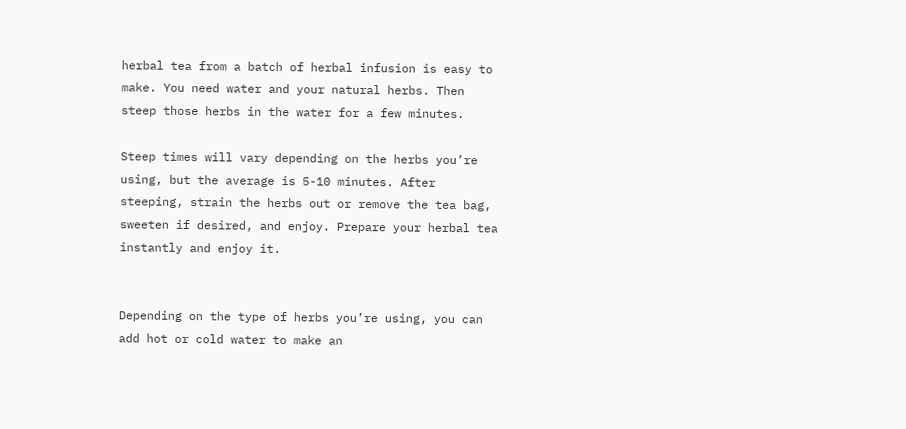herbal tea from a batch of herbal infusion is easy to make. You need water and your natural herbs. Then steep those herbs in the water for a few minutes.

Steep times will vary depending on the herbs you’re using, but the average is 5-10 minutes. After steeping, strain the herbs out or remove the tea bag, sweeten if desired, and enjoy. Prepare your herbal tea instantly and enjoy it.


Depending on the type of herbs you’re using, you can add hot or cold water to make an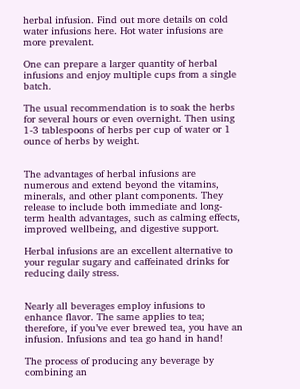herbal infusion. Find out more details on cold water infusions here. Hot water infusions are more prevalent.

One can prepare a larger quantity of herbal infusions and enjoy multiple cups from a single batch.

The usual recommendation is to soak the herbs for several hours or even overnight. Then using 1-3 tablespoons of herbs per cup of water or 1 ounce of herbs by weight.


The advantages of herbal infusions are numerous and extend beyond the vitamins, minerals, and other plant components. They release to include both immediate and long-term health advantages, such as calming effects, improved wellbeing, and digestive support.

Herbal infusions are an excellent alternative to your regular sugary and caffeinated drinks for reducing daily stress.


Nearly all beverages employ infusions to enhance flavor. The same applies to tea; therefore, if you’ve ever brewed tea, you have an infusion. Infusions and tea go hand in hand!

The process of producing any beverage by combining an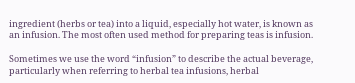ingredient (herbs or tea) into a liquid, especially hot water, is known as an infusion. The most often used method for preparing teas is infusion.

Sometimes we use the word “infusion” to describe the actual beverage, particularly when referring to herbal tea infusions, herbal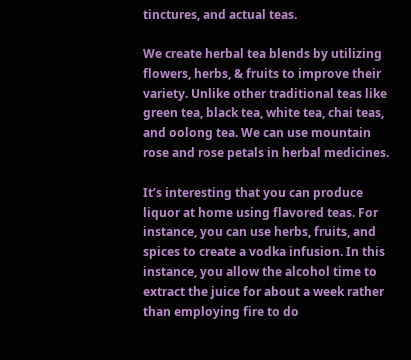tinctures, and actual teas.

We create herbal tea blends by utilizing flowers, herbs, & fruits to improve their variety. Unlike other traditional teas like green tea, black tea, white tea, chai teas, and oolong tea. We can use mountain rose and rose petals in herbal medicines.

It’s interesting that you can produce liquor at home using flavored teas. For instance, you can use herbs, fruits, and spices to create a vodka infusion. In this instance, you allow the alcohol time to extract the juice for about a week rather than employing fire to do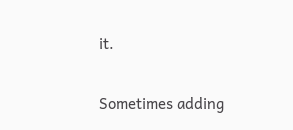it.

Sometimes adding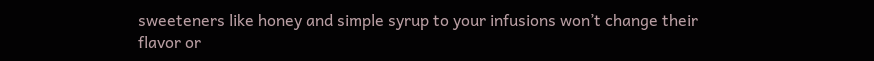sweeteners like honey and simple syrup to your infusions won’t change their flavor or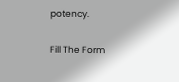potency.

Fill The Form